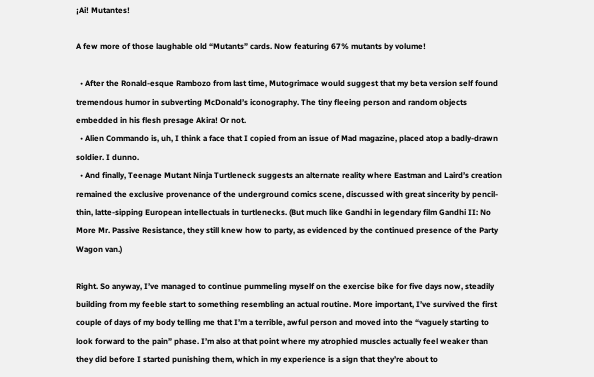¡Ai! Mutantes!

A few more of those laughable old “Mutants” cards. Now featuring 67% mutants by volume!

  • After the Ronald-esque Rambozo from last time, Mutogrimace would suggest that my beta version self found tremendous humor in subverting McDonald’s iconography. The tiny fleeing person and random objects embedded in his flesh presage Akira! Or not.
  • Alien Commando is, uh, I think a face that I copied from an issue of Mad magazine, placed atop a badly-drawn soldier. I dunno.
  • And finally, Teenage Mutant Ninja Turtleneck suggests an alternate reality where Eastman and Laird’s creation remained the exclusive provenance of the underground comics scene, discussed with great sincerity by pencil-thin, latte-sipping European intellectuals in turtlenecks. (But much like Gandhi in legendary film Gandhi II: No More Mr. Passive Resistance, they still knew how to party, as evidenced by the continued presence of the Party Wagon van.)

Right. So anyway, I’ve managed to continue pummeling myself on the exercise bike for five days now, steadily building from my feeble start to something resembling an actual routine. More important, I’ve survived the first couple of days of my body telling me that I’m a terrible, awful person and moved into the “vaguely starting to look forward to the pain” phase. I’m also at that point where my atrophied muscles actually feel weaker than they did before I started punishing them, which in my experience is a sign that they’re about to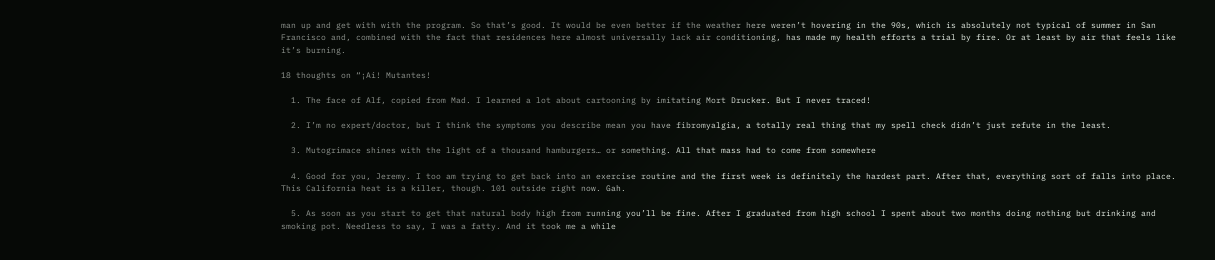man up and get with with the program. So that’s good. It would be even better if the weather here weren’t hovering in the 90s, which is absolutely not typical of summer in San Francisco and, combined with the fact that residences here almost universally lack air conditioning, has made my health efforts a trial by fire. Or at least by air that feels like it’s burning.

18 thoughts on “¡Ai! Mutantes!

  1. The face of Alf, copied from Mad. I learned a lot about cartooning by imitating Mort Drucker. But I never traced!

  2. I’m no expert/doctor, but I think the symptoms you describe mean you have fibromyalgia, a totally real thing that my spell check didn’t just refute in the least.

  3. Mutogrimace shines with the light of a thousand hamburgers… or something. All that mass had to come from somewhere

  4. Good for you, Jeremy. I too am trying to get back into an exercise routine and the first week is definitely the hardest part. After that, everything sort of falls into place. This California heat is a killer, though. 101 outside right now. Gah.

  5. As soon as you start to get that natural body high from running you’ll be fine. After I graduated from high school I spent about two months doing nothing but drinking and smoking pot. Needless to say, I was a fatty. And it took me a while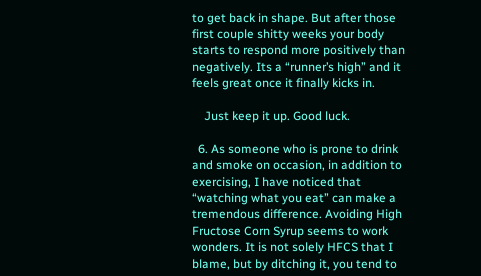to get back in shape. But after those first couple shitty weeks your body starts to respond more positively than negatively. Its a “runner’s high” and it feels great once it finally kicks in.

    Just keep it up. Good luck.

  6. As someone who is prone to drink and smoke on occasion, in addition to exercising, I have noticed that “watching what you eat” can make a tremendous difference. Avoiding High Fructose Corn Syrup seems to work wonders. It is not solely HFCS that I blame, but by ditching it, you tend to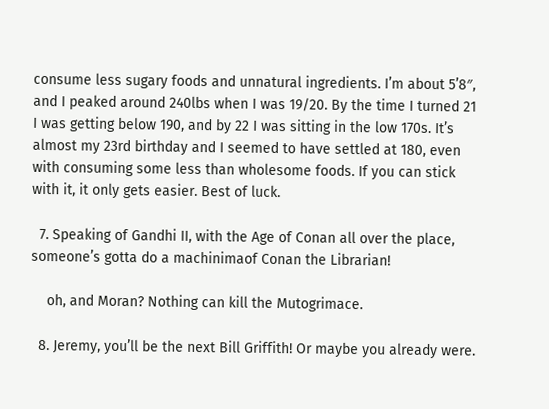consume less sugary foods and unnatural ingredients. I’m about 5’8″, and I peaked around 240lbs when I was 19/20. By the time I turned 21 I was getting below 190, and by 22 I was sitting in the low 170s. It’s almost my 23rd birthday and I seemed to have settled at 180, even with consuming some less than wholesome foods. If you can stick with it, it only gets easier. Best of luck.

  7. Speaking of Gandhi II, with the Age of Conan all over the place, someone’s gotta do a machinimaof Conan the Librarian!

    oh, and Moran? Nothing can kill the Mutogrimace.

  8. Jeremy, you’ll be the next Bill Griffith! Or maybe you already were.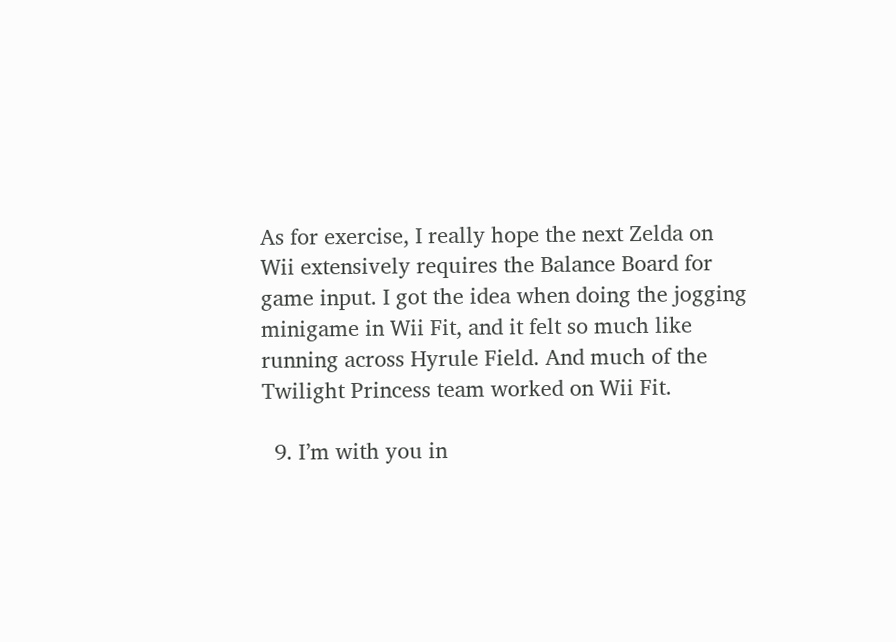As for exercise, I really hope the next Zelda on Wii extensively requires the Balance Board for game input. I got the idea when doing the jogging minigame in Wii Fit, and it felt so much like running across Hyrule Field. And much of the Twilight Princess team worked on Wii Fit.

  9. I’m with you in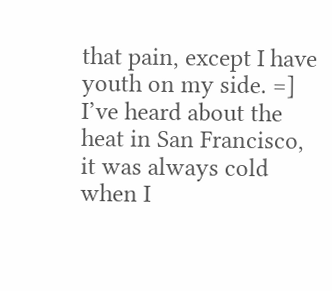that pain, except I have youth on my side. =] I’ve heard about the heat in San Francisco, it was always cold when I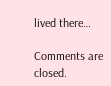lived there…

Comments are closed.